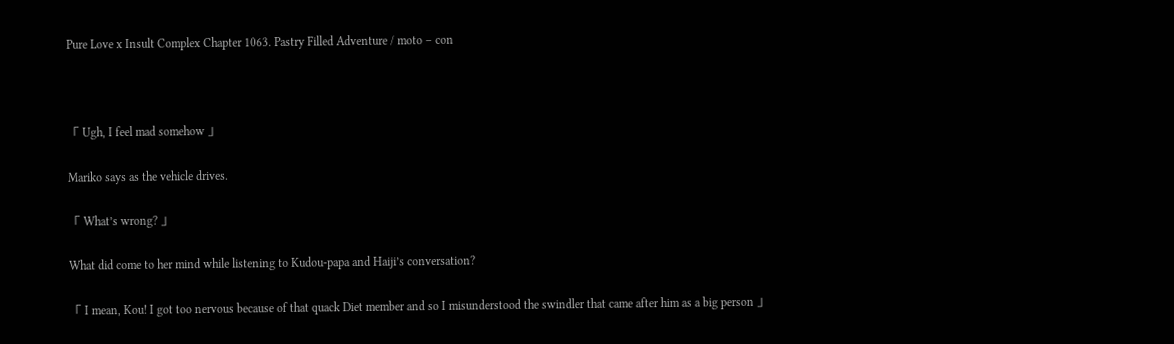Pure Love x Insult Complex Chapter 1063. Pastry Filled Adventure / moto – con



「 Ugh, I feel mad somehow 」

Mariko says as the vehicle drives.

「 What’s wrong? 」

What did come to her mind while listening to Kudou-papa and Haiji’s conversation?

「 I mean, Kou! I got too nervous because of that quack Diet member and so I misunderstood the swindler that came after him as a big person 」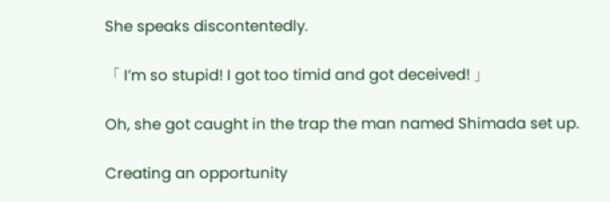She speaks discontentedly.

「 I’m so stupid! I got too timid and got deceived! 」

Oh, she got caught in the trap the man named Shimada set up.

Creating an opportunity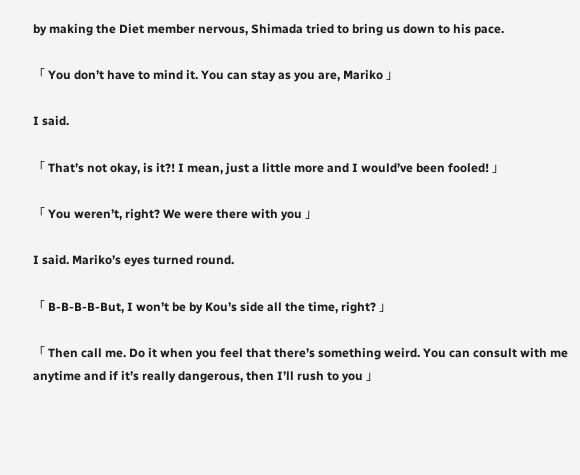by making the Diet member nervous, Shimada tried to bring us down to his pace.

「 You don’t have to mind it. You can stay as you are, Mariko 」

I said.

「 That’s not okay, is it?! I mean, just a little more and I would’ve been fooled! 」

「 You weren’t, right? We were there with you 」

I said. Mariko’s eyes turned round.

「 B-B-B-B-But, I won’t be by Kou’s side all the time, right? 」

「 Then call me. Do it when you feel that there’s something weird. You can consult with me anytime and if it’s really dangerous, then I’ll rush to you 」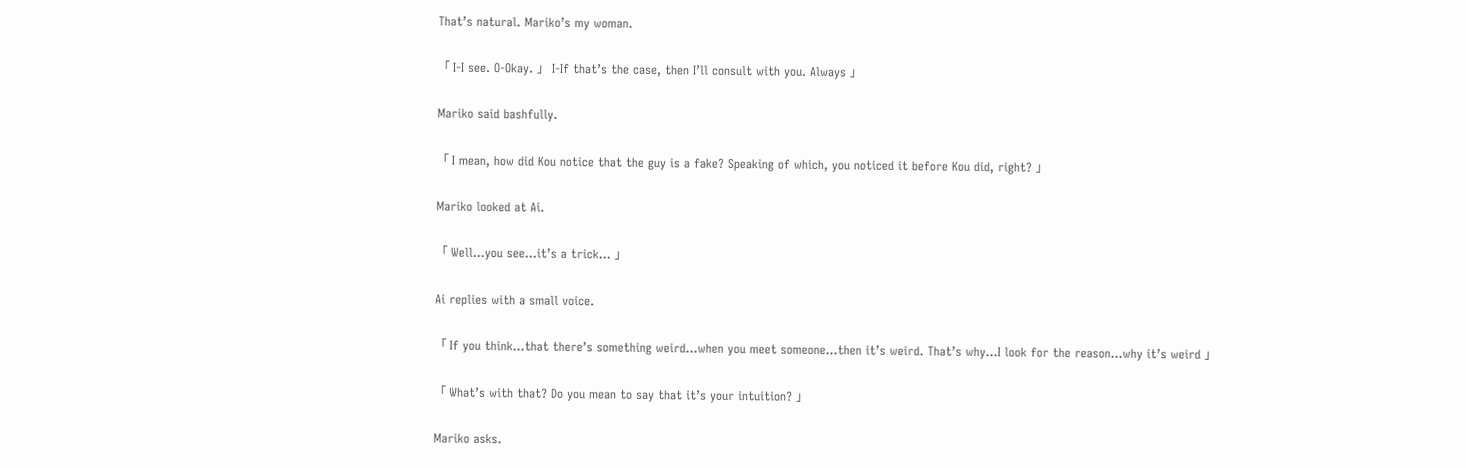That’s natural. Mariko’s my woman.

「 I-I see. O-Okay. 」 I-If that’s the case, then I’ll consult with you. Always 」

Mariko said bashfully.

「 I mean, how did Kou notice that the guy is a fake? Speaking of which, you noticed it before Kou did, right? 」

Mariko looked at Ai.

「 Well…you see…it’s a trick… 」

Ai replies with a small voice.

「 If you think…that there’s something weird…when you meet someone…then it’s weird. That’s why…I look for the reason…why it’s weird 」

「 What’s with that? Do you mean to say that it’s your intuition? 」

Mariko asks.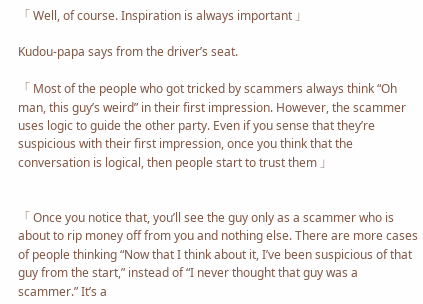「 Well, of course. Inspiration is always important 」

Kudou-papa says from the driver’s seat.

「 Most of the people who got tricked by scammers always think “Oh man, this guy’s weird” in their first impression. However, the scammer uses logic to guide the other party. Even if you sense that they’re suspicious with their first impression, once you think that the conversation is logical, then people start to trust them 」


「 Once you notice that, you’ll see the guy only as a scammer who is about to rip money off from you and nothing else. There are more cases of people thinking “Now that I think about it, I’ve been suspicious of that guy from the start,” instead of “I never thought that guy was a scammer.” It’s a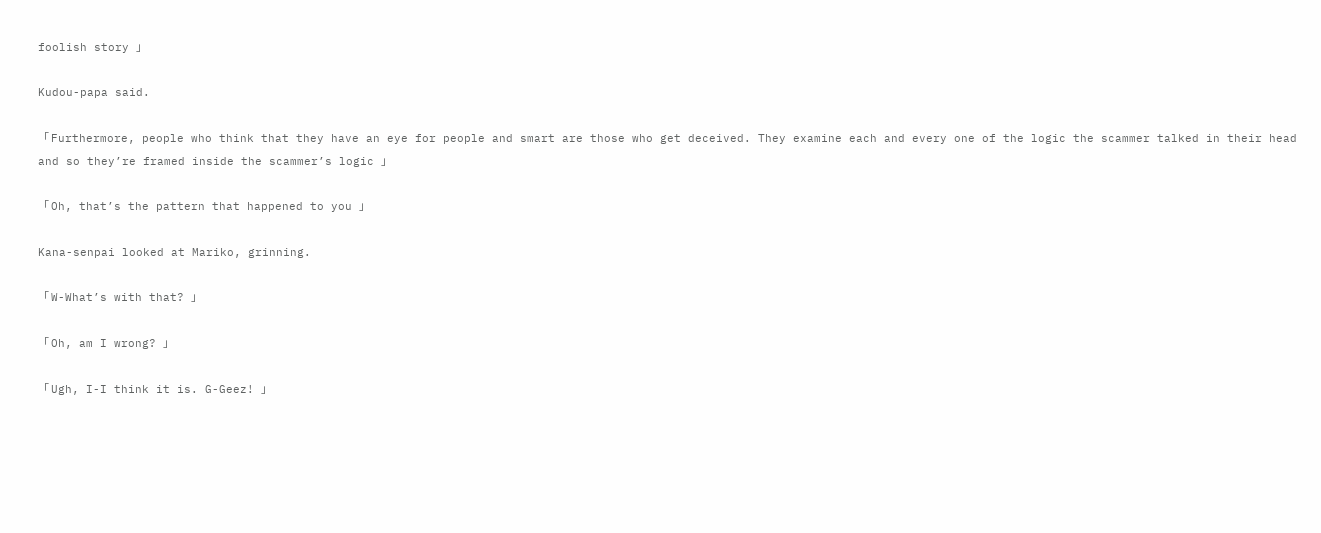foolish story 」

Kudou-papa said.

「 Furthermore, people who think that they have an eye for people and smart are those who get deceived. They examine each and every one of the logic the scammer talked in their head and so they’re framed inside the scammer’s logic 」

「 Oh, that’s the pattern that happened to you 」

Kana-senpai looked at Mariko, grinning.

「 W-What’s with that? 」

「 Oh, am I wrong? 」

「 Ugh, I-I think it is. G-Geez! 」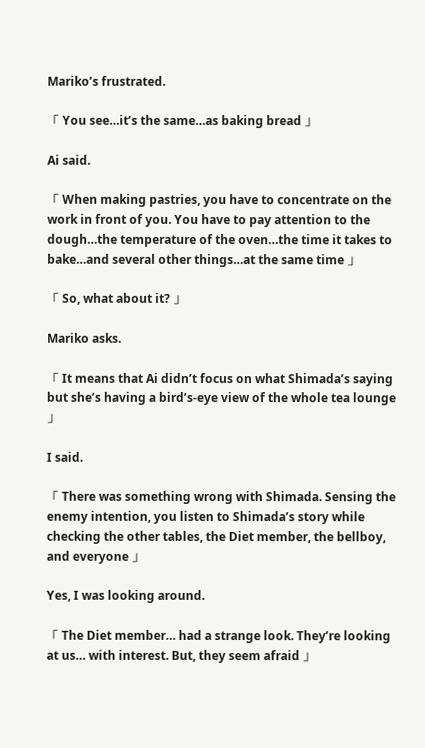Mariko’s frustrated.

「 You see…it’s the same…as baking bread 」

Ai said.

「 When making pastries, you have to concentrate on the work in front of you. You have to pay attention to the dough…the temperature of the oven…the time it takes to bake…and several other things…at the same time 」

「 So, what about it? 」

Mariko asks.

「 It means that Ai didn’t focus on what Shimada’s saying but she’s having a bird’s-eye view of the whole tea lounge 」

I said.

「 There was something wrong with Shimada. Sensing the enemy intention, you listen to Shimada’s story while checking the other tables, the Diet member, the bellboy, and everyone 」

Yes, I was looking around.

「 The Diet member… had a strange look. They’re looking at us… with interest. But, they seem afraid 」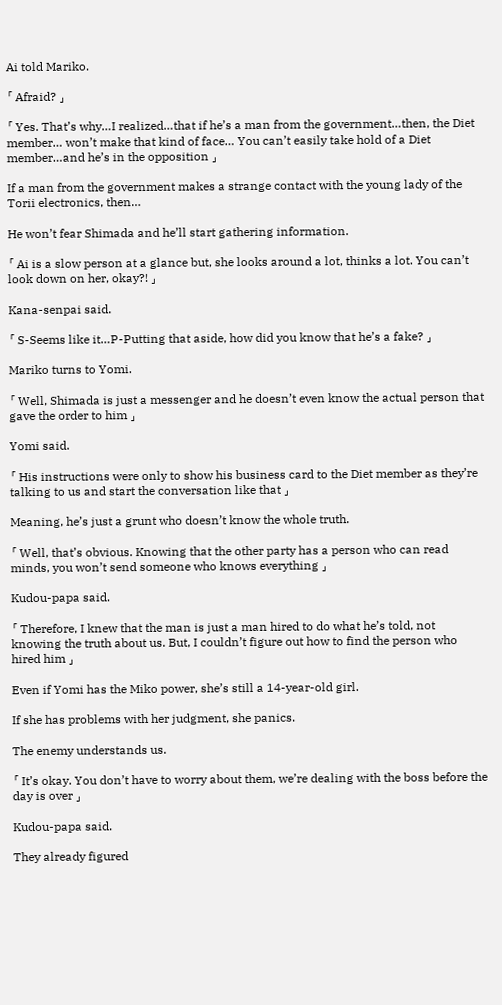Ai told Mariko.

「 Afraid? 」

「 Yes. That’s why…I realized…that if he’s a man from the government…then, the Diet member… won’t make that kind of face… You can’t easily take hold of a Diet member…and he’s in the opposition 」

If a man from the government makes a strange contact with the young lady of the Torii electronics, then…

He won’t fear Shimada and he’ll start gathering information.

「 Ai is a slow person at a glance but, she looks around a lot, thinks a lot. You can’t look down on her, okay?! 」

Kana-senpai said.

「 S-Seems like it…P-Putting that aside, how did you know that he’s a fake? 」

Mariko turns to Yomi.

「 Well, Shimada is just a messenger and he doesn’t even know the actual person that gave the order to him 」

Yomi said.

「 His instructions were only to show his business card to the Diet member as they’re talking to us and start the conversation like that 」

Meaning, he’s just a grunt who doesn’t know the whole truth.

「 Well, that’s obvious. Knowing that the other party has a person who can read minds, you won’t send someone who knows everything 」

Kudou-papa said.

「 Therefore, I knew that the man is just a man hired to do what he’s told, not knowing the truth about us. But, I couldn’t figure out how to find the person who hired him 」

Even if Yomi has the Miko power, she’s still a 14-year-old girl.

If she has problems with her judgment, she panics.

The enemy understands us.

「 It’s okay. You don’t have to worry about them, we’re dealing with the boss before the day is over 」

Kudou-papa said.

They already figured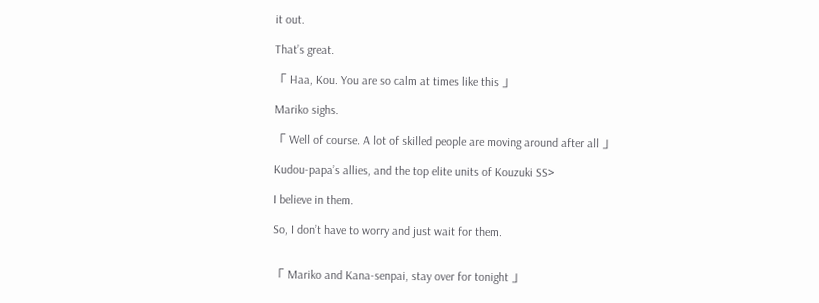it out.

That’s great.

「 Haa, Kou. You are so calm at times like this 」

Mariko sighs.

「 Well of course. A lot of skilled people are moving around after all 」

Kudou-papa’s allies, and the top elite units of Kouzuki SS>

I believe in them.

So, I don’t have to worry and just wait for them.


「 Mariko and Kana-senpai, stay over for tonight 」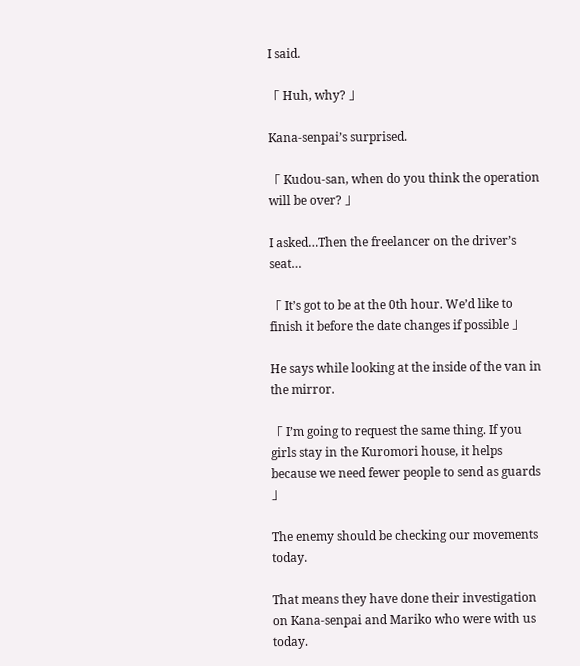I said.

「 Huh, why? 」

Kana-senpai’s surprised.

「 Kudou-san, when do you think the operation will be over? 」

I asked…Then the freelancer on the driver’s seat…

「 It’s got to be at the 0th hour. We’d like to finish it before the date changes if possible 」

He says while looking at the inside of the van in the mirror.

「 I’m going to request the same thing. If you girls stay in the Kuromori house, it helps because we need fewer people to send as guards 」

The enemy should be checking our movements today.

That means they have done their investigation on Kana-senpai and Mariko who were with us today.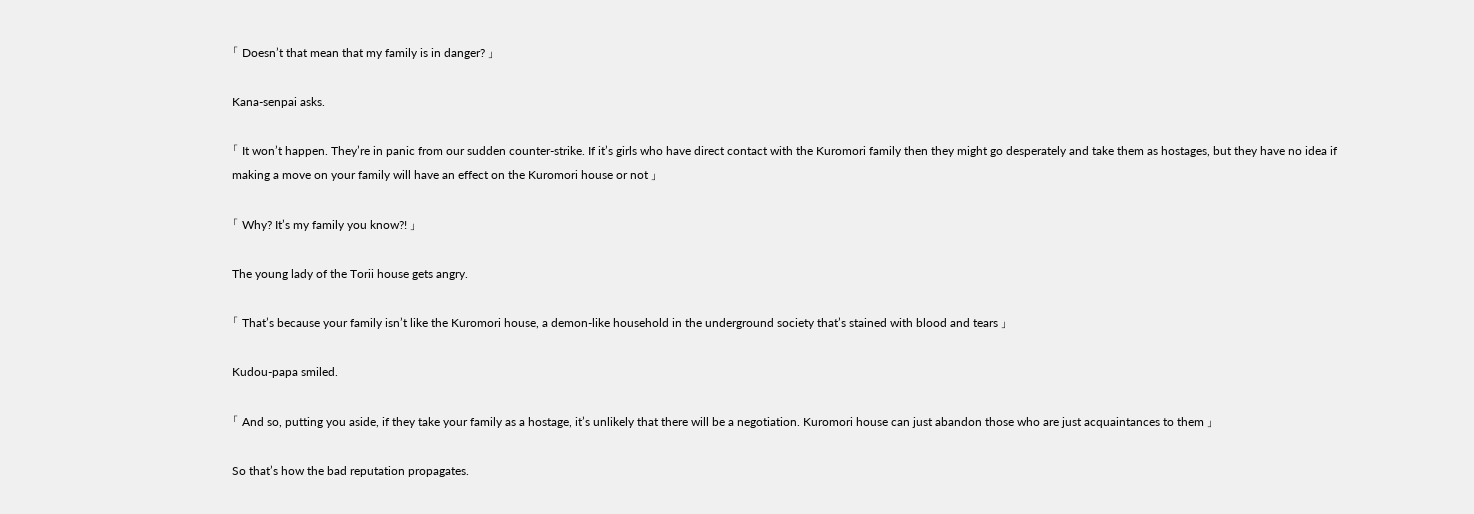「 Doesn’t that mean that my family is in danger? 」

Kana-senpai asks.

「 It won’t happen. They’re in panic from our sudden counter-strike. If it’s girls who have direct contact with the Kuromori family then they might go desperately and take them as hostages, but they have no idea if making a move on your family will have an effect on the Kuromori house or not 」

「 Why? It’s my family you know?! 」

The young lady of the Torii house gets angry.

「 That’s because your family isn’t like the Kuromori house, a demon-like household in the underground society that’s stained with blood and tears 」

Kudou-papa smiled.

「 And so, putting you aside, if they take your family as a hostage, it’s unlikely that there will be a negotiation. Kuromori house can just abandon those who are just acquaintances to them 」

So that’s how the bad reputation propagates.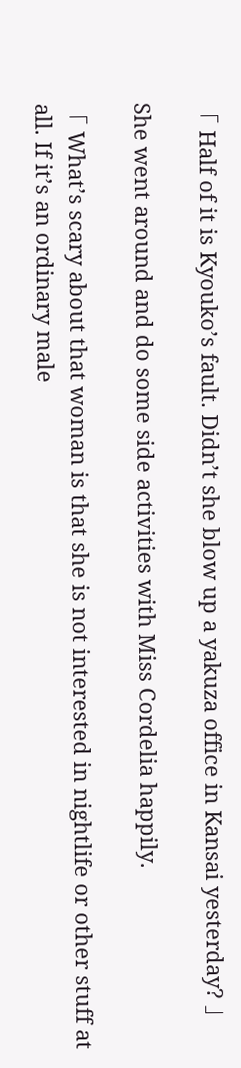「 Half of it is Kyouko’s fault. Didn’t she blow up a yakuza office in Kansai yesterday? 」

She went around and do some side activities with Miss Cordelia happily.

「 What’s scary about that woman is that she is not interested in nightlife or other stuff at all. If it’s an ordinary male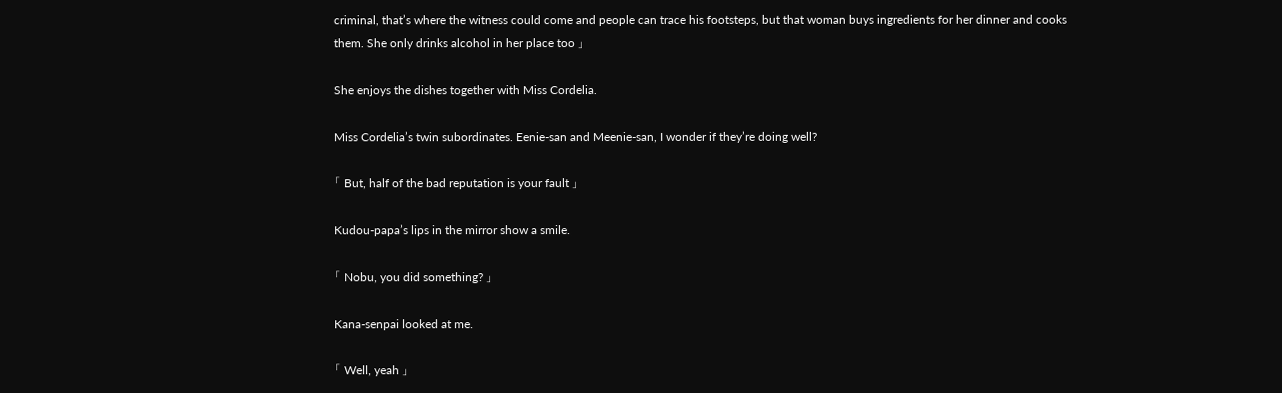criminal, that’s where the witness could come and people can trace his footsteps, but that woman buys ingredients for her dinner and cooks them. She only drinks alcohol in her place too 」

She enjoys the dishes together with Miss Cordelia.

Miss Cordelia’s twin subordinates. Eenie-san and Meenie-san, I wonder if they’re doing well?

「 But, half of the bad reputation is your fault 」

Kudou-papa’s lips in the mirror show a smile.

「 Nobu, you did something? 」

Kana-senpai looked at me.

「 Well, yeah 」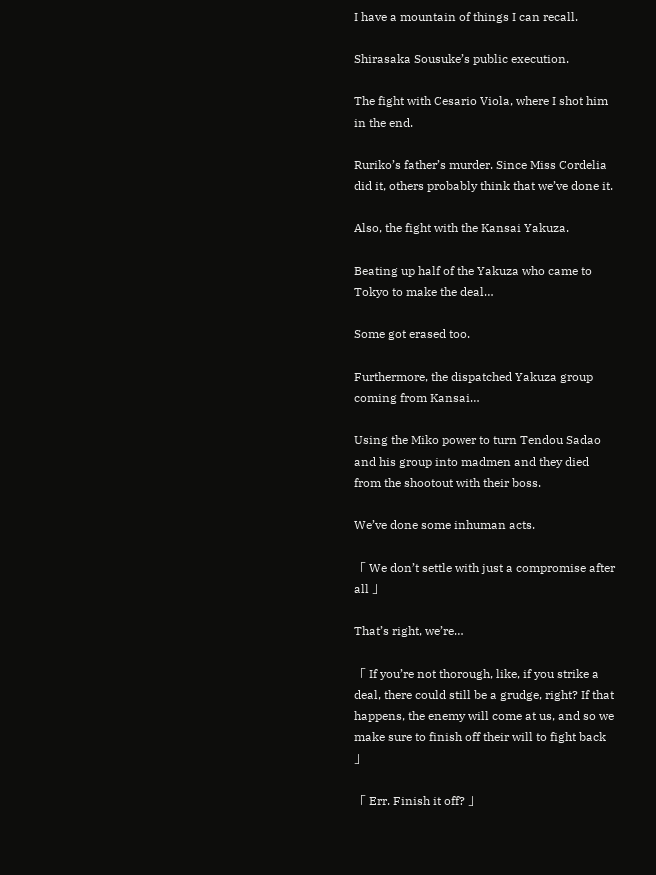I have a mountain of things I can recall.

Shirasaka Sousuke’s public execution.

The fight with Cesario Viola, where I shot him in the end.

Ruriko’s father’s murder. Since Miss Cordelia did it, others probably think that we’ve done it.

Also, the fight with the Kansai Yakuza.

Beating up half of the Yakuza who came to Tokyo to make the deal…

Some got erased too.

Furthermore, the dispatched Yakuza group coming from Kansai…

Using the Miko power to turn Tendou Sadao and his group into madmen and they died from the shootout with their boss.

We’ve done some inhuman acts.

「 We don’t settle with just a compromise after all 」

That’s right, we’re…

「 If you’re not thorough, like, if you strike a deal, there could still be a grudge, right? If that happens, the enemy will come at us, and so we make sure to finish off their will to fight back 」

「 Err. Finish it off? 」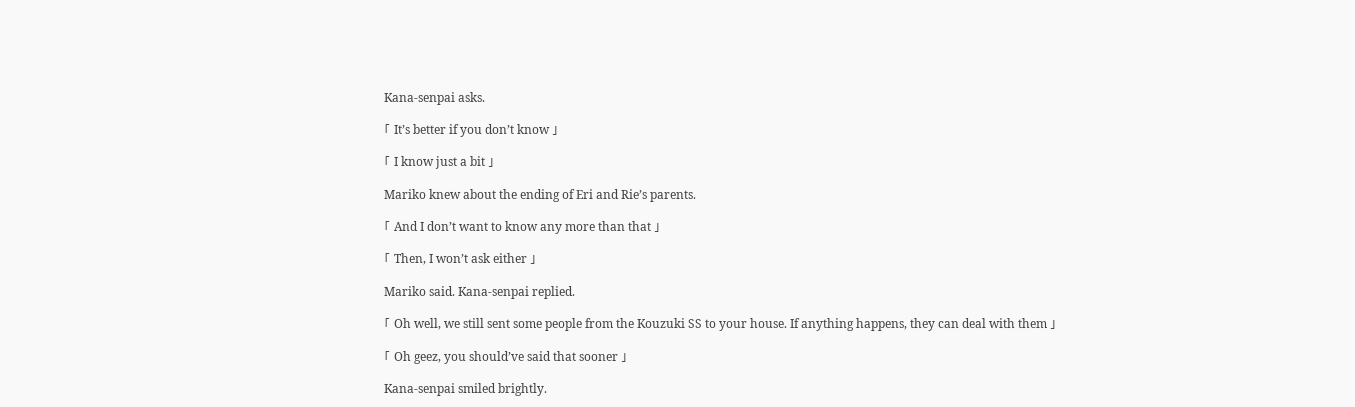Kana-senpai asks.

「 It’s better if you don’t know 」

「 I know just a bit 」

Mariko knew about the ending of Eri and Rie’s parents.

「 And I don’t want to know any more than that 」

「 Then, I won’t ask either 」

Mariko said. Kana-senpai replied.

「 Oh well, we still sent some people from the Kouzuki SS to your house. If anything happens, they can deal with them 」

「 Oh geez, you should’ve said that sooner 」

Kana-senpai smiled brightly.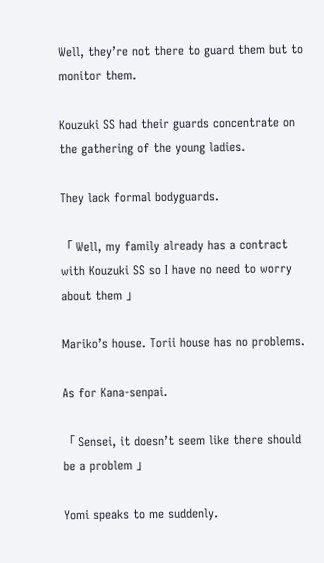Well, they’re not there to guard them but to monitor them.

Kouzuki SS had their guards concentrate on the gathering of the young ladies.

They lack formal bodyguards.

「 Well, my family already has a contract with Kouzuki SS so I have no need to worry about them 」

Mariko’s house. Torii house has no problems.

As for Kana-senpai.

「 Sensei, it doesn’t seem like there should be a problem 」

Yomi speaks to me suddenly.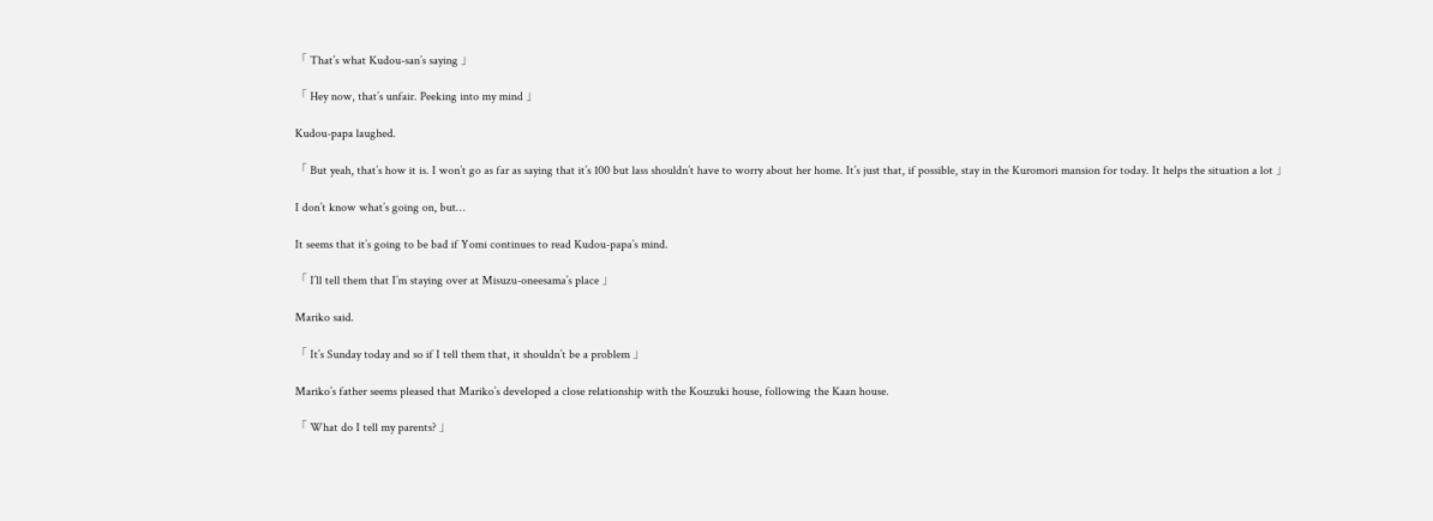「 That’s what Kudou-san’s saying 」

「 Hey now, that’s unfair. Peeking into my mind 」

Kudou-papa laughed.

「 But yeah, that’s how it is. I won’t go as far as saying that it’s 100 but lass shouldn’t have to worry about her home. It’s just that, if possible, stay in the Kuromori mansion for today. It helps the situation a lot 」

I don’t know what’s going on, but…

It seems that it’s going to be bad if Yomi continues to read Kudou-papa’s mind.

「 I’ll tell them that I’m staying over at Misuzu-oneesama’s place 」

Mariko said.

「 It’s Sunday today and so if I tell them that, it shouldn’t be a problem 」

Mariko’s father seems pleased that Mariko’s developed a close relationship with the Kouzuki house, following the Kaan house.

「 What do I tell my parents? 」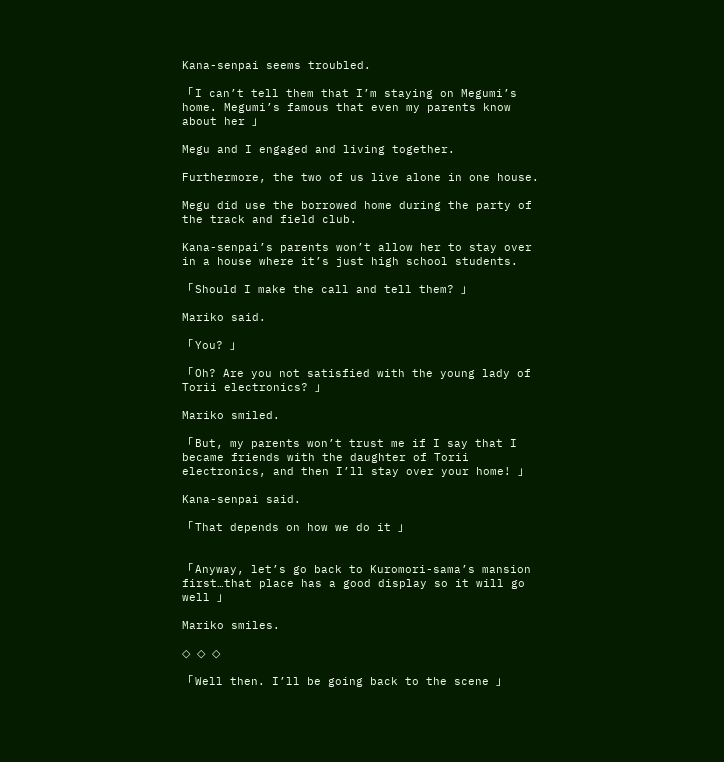Kana-senpai seems troubled.

「 I can’t tell them that I’m staying on Megumi’s home. Megumi’s famous that even my parents know about her 」

Megu and I engaged and living together.

Furthermore, the two of us live alone in one house.

Megu did use the borrowed home during the party of the track and field club.

Kana-senpai’s parents won’t allow her to stay over in a house where it’s just high school students.

「 Should I make the call and tell them? 」

Mariko said.

「 You? 」

「 Oh? Are you not satisfied with the young lady of Torii electronics? 」

Mariko smiled.

「 But, my parents won’t trust me if I say that I became friends with the daughter of Torii electronics, and then I’ll stay over your home! 」

Kana-senpai said.

「 That depends on how we do it 」


「 Anyway, let’s go back to Kuromori-sama’s mansion first…that place has a good display so it will go well 」

Mariko smiles.

◇ ◇ ◇

「 Well then. I’ll be going back to the scene 」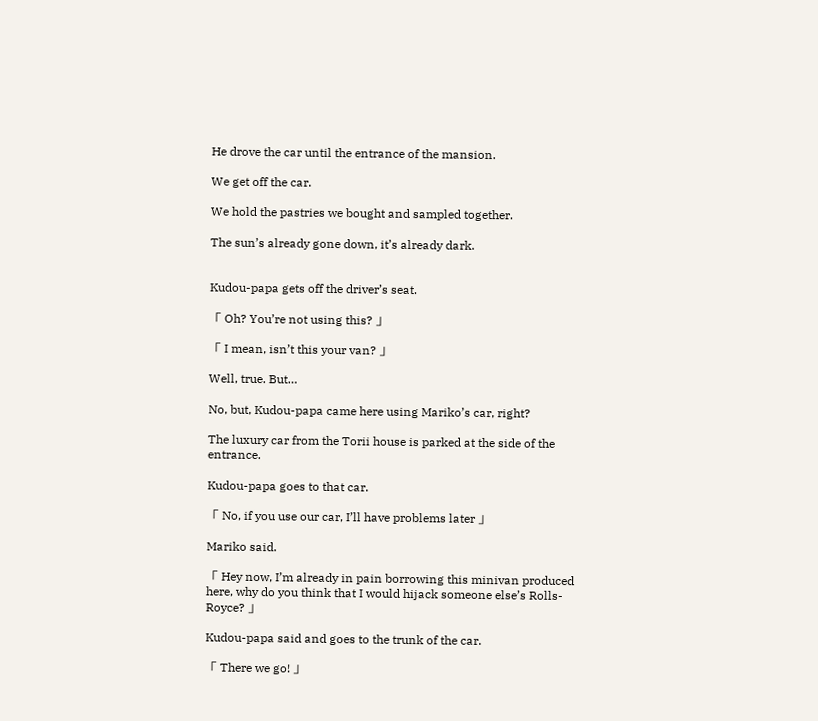He drove the car until the entrance of the mansion.

We get off the car.

We hold the pastries we bought and sampled together.

The sun’s already gone down, it’s already dark.


Kudou-papa gets off the driver’s seat.

「 Oh? You’re not using this? 」

「 I mean, isn’t this your van? 」

Well, true. But…

No, but, Kudou-papa came here using Mariko’s car, right?

The luxury car from the Torii house is parked at the side of the entrance.

Kudou-papa goes to that car.

「 No, if you use our car, I’ll have problems later 」

Mariko said.

「 Hey now, I’m already in pain borrowing this minivan produced here, why do you think that I would hijack someone else’s Rolls-Royce? 」

Kudou-papa said and goes to the trunk of the car.

「 There we go! 」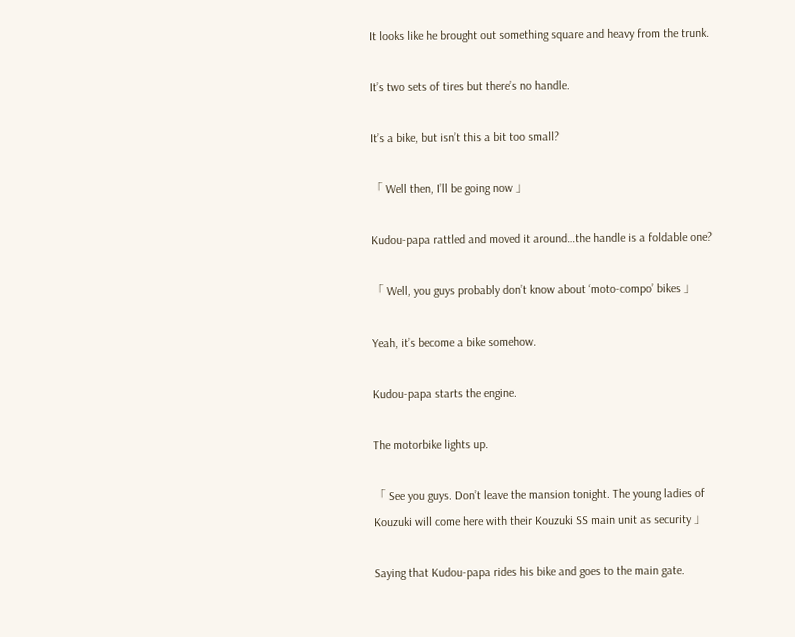It looks like he brought out something square and heavy from the trunk.

It’s two sets of tires but there’s no handle.

It’s a bike, but isn’t this a bit too small?

「 Well then, I’ll be going now 」

Kudou-papa rattled and moved it around…the handle is a foldable one?

「 Well, you guys probably don’t know about ‘moto-compo’ bikes 」

Yeah, it’s become a bike somehow.

Kudou-papa starts the engine.

The motorbike lights up.

「 See you guys. Don’t leave the mansion tonight. The young ladies of Kouzuki will come here with their Kouzuki SS main unit as security 」

Saying that Kudou-papa rides his bike and goes to the main gate.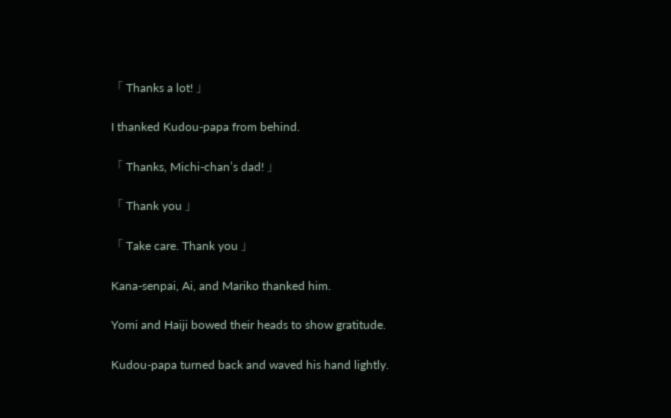「 Thanks a lot! 」

I thanked Kudou-papa from behind.

「 Thanks, Michi-chan’s dad! 」

「 Thank you 」

「 Take care. Thank you 」

Kana-senpai, Ai, and Mariko thanked him.

Yomi and Haiji bowed their heads to show gratitude.

Kudou-papa turned back and waved his hand lightly.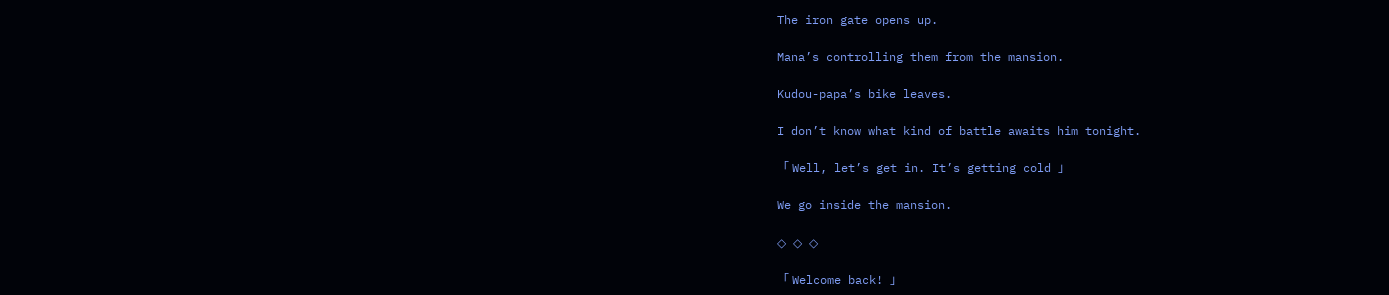The iron gate opens up.

Mana’s controlling them from the mansion.

Kudou-papa’s bike leaves.

I don’t know what kind of battle awaits him tonight.

「 Well, let’s get in. It’s getting cold 」

We go inside the mansion.

◇ ◇ ◇

「 Welcome back! 」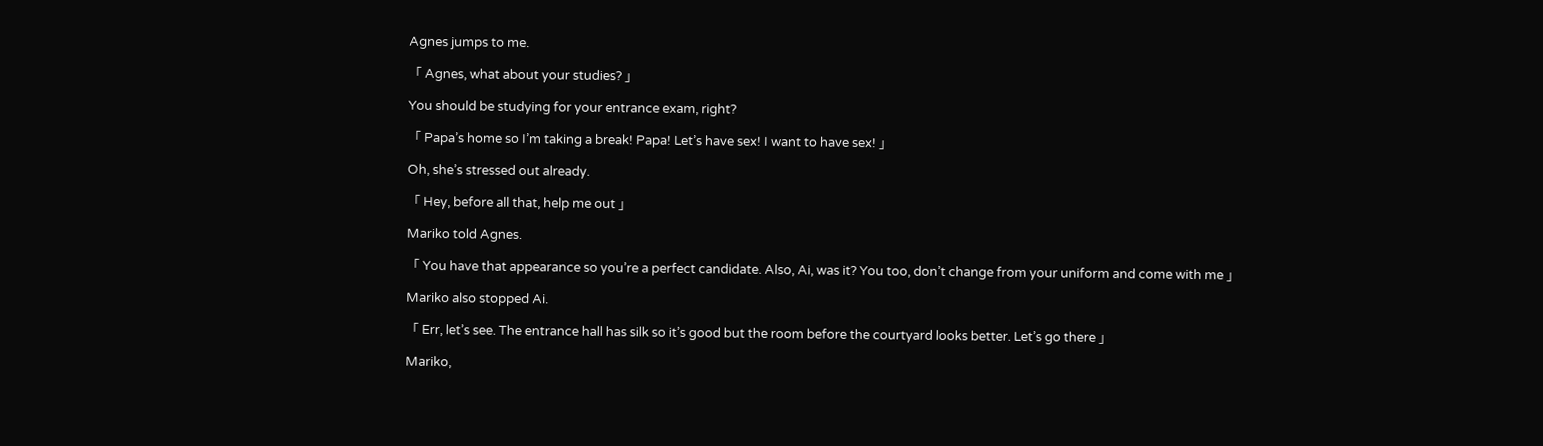Agnes jumps to me.

「 Agnes, what about your studies? 」

You should be studying for your entrance exam, right?

「 Papa’s home so I’m taking a break! Papa! Let’s have sex! I want to have sex! 」

Oh, she’s stressed out already.

「 Hey, before all that, help me out 」

Mariko told Agnes.

「 You have that appearance so you’re a perfect candidate. Also, Ai, was it? You too, don’t change from your uniform and come with me 」

Mariko also stopped Ai.

「 Err, let’s see. The entrance hall has silk so it’s good but the room before the courtyard looks better. Let’s go there 」

Mariko,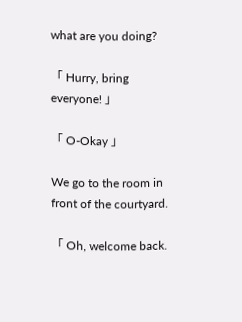what are you doing?

「 Hurry, bring everyone! 」

「 O-Okay 」

We go to the room in front of the courtyard.

「 Oh, welcome back.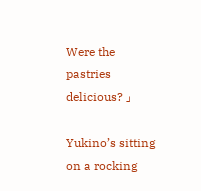Were the pastries delicious? 」

Yukino’s sitting on a rocking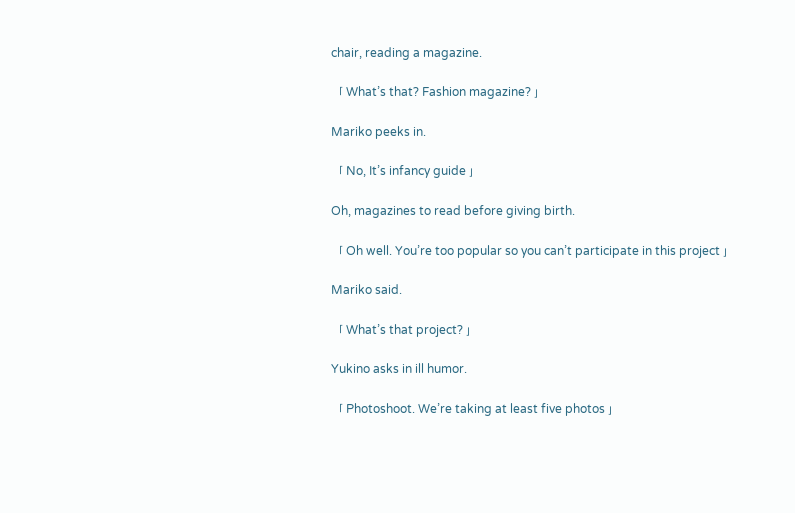chair, reading a magazine.

「 What’s that? Fashion magazine? 」

Mariko peeks in.

「 No, It’s infancy guide 」

Oh, magazines to read before giving birth.

「 Oh well. You’re too popular so you can’t participate in this project 」

Mariko said.

「 What’s that project? 」

Yukino asks in ill humor.

「 Photoshoot. We’re taking at least five photos 」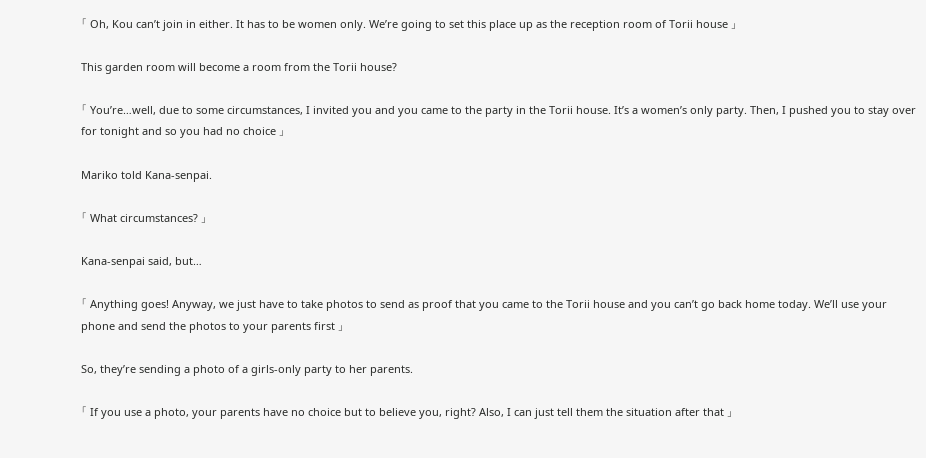「 Oh, Kou can’t join in either. It has to be women only. We’re going to set this place up as the reception room of Torii house 」

This garden room will become a room from the Torii house?

「 You’re…well, due to some circumstances, I invited you and you came to the party in the Torii house. It’s a women’s only party. Then, I pushed you to stay over for tonight and so you had no choice 」

Mariko told Kana-senpai.

「 What circumstances? 」

Kana-senpai said, but…

「 Anything goes! Anyway, we just have to take photos to send as proof that you came to the Torii house and you can’t go back home today. We’ll use your phone and send the photos to your parents first 」

So, they’re sending a photo of a girls-only party to her parents.

「 If you use a photo, your parents have no choice but to believe you, right? Also, I can just tell them the situation after that 」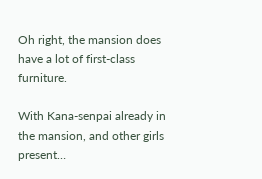Oh right, the mansion does have a lot of first-class furniture.

With Kana-senpai already in the mansion, and other girls present…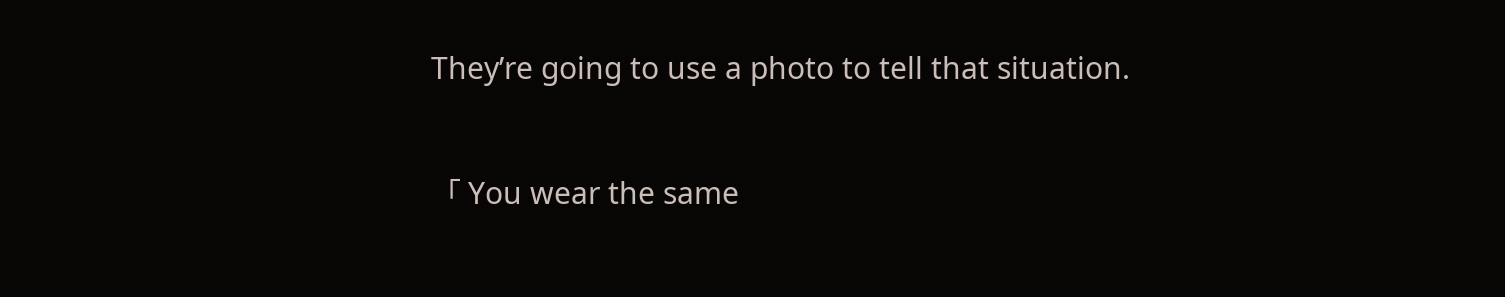They’re going to use a photo to tell that situation.

「 You wear the same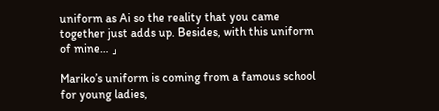uniform as Ai so the reality that you came together just adds up. Besides, with this uniform of mine… 」

Mariko’s uniform is coming from a famous school for young ladies,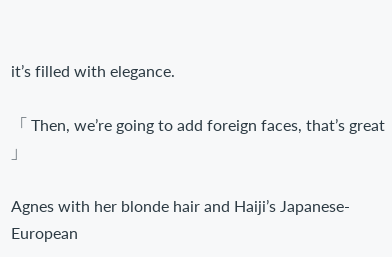it’s filled with elegance.

「 Then, we’re going to add foreign faces, that’s great 」

Agnes with her blonde hair and Haiji’s Japanese-European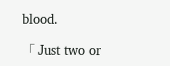blood.

「 Just two or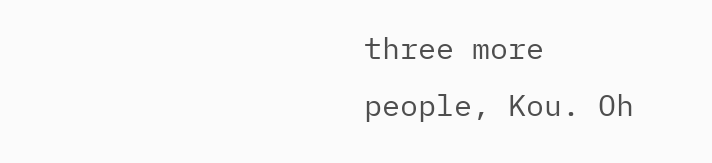three more people, Kou. Oh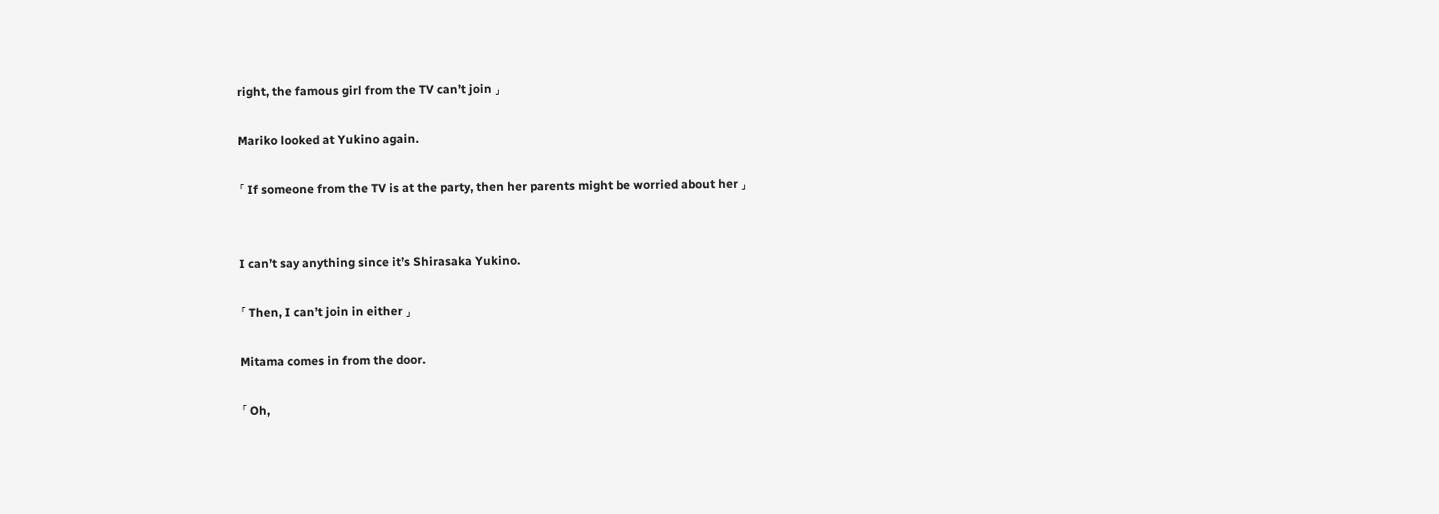right, the famous girl from the TV can’t join 」

Mariko looked at Yukino again.

「 If someone from the TV is at the party, then her parents might be worried about her 」


I can’t say anything since it’s Shirasaka Yukino.

「 Then, I can’t join in either 」

Mitama comes in from the door.

「 Oh,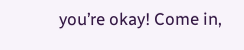you’re okay! Come in,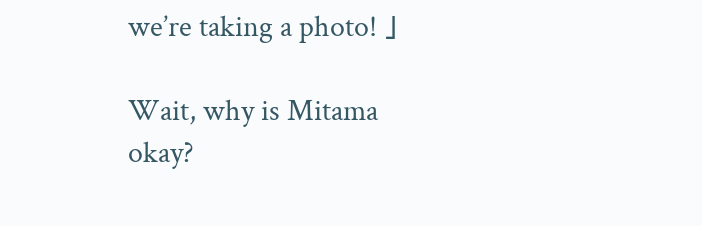we’re taking a photo! 」

Wait, why is Mitama okay?